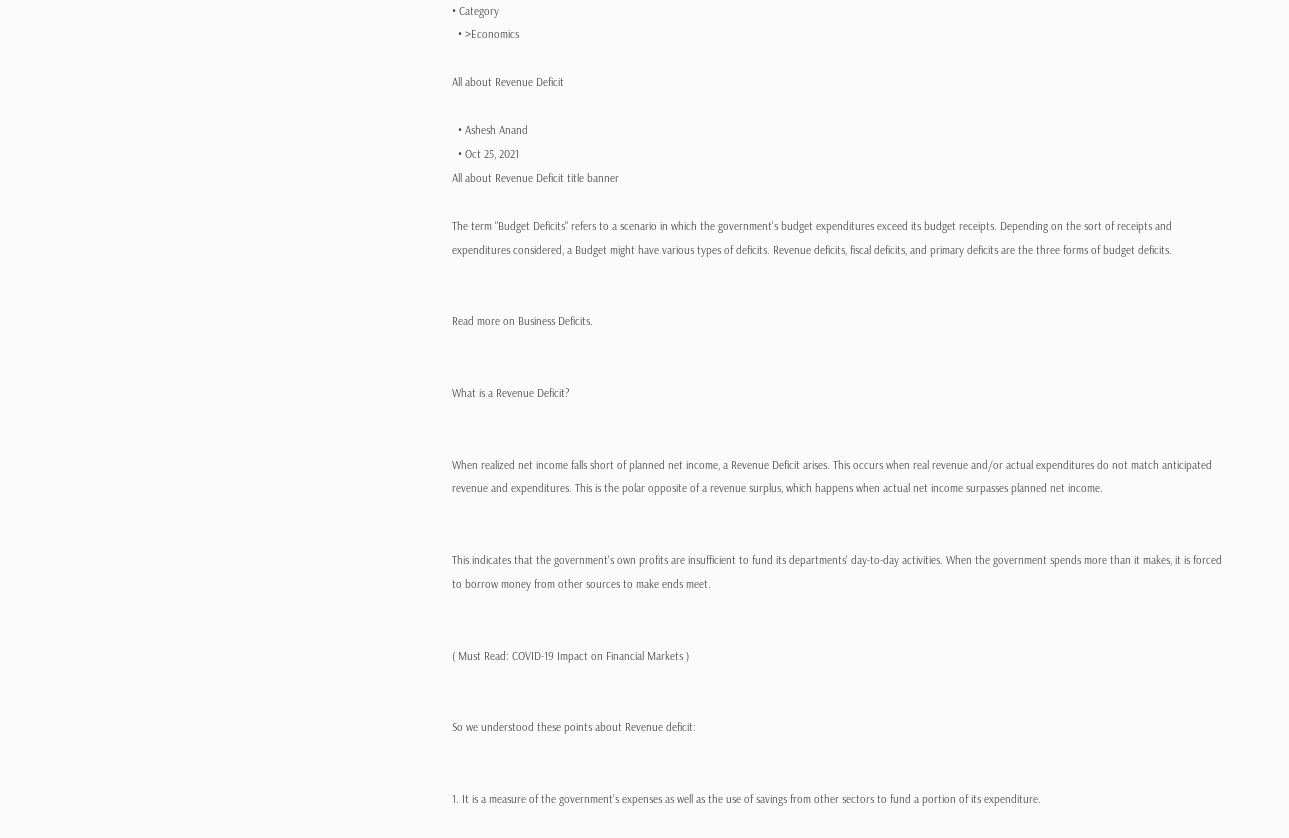• Category
  • >Economics

All about Revenue Deficit

  • Ashesh Anand
  • Oct 25, 2021
All about Revenue Deficit title banner

The term "Budget Deficits" refers to a scenario in which the government's budget expenditures exceed its budget receipts. Depending on the sort of receipts and expenditures considered, a Budget might have various types of deficits. Revenue deficits, fiscal deficits, and primary deficits are the three forms of budget deficits.


Read more on Business Deficits.


What is a Revenue Deficit?


When realized net income falls short of planned net income, a Revenue Deficit arises. This occurs when real revenue and/or actual expenditures do not match anticipated revenue and expenditures. This is the polar opposite of a revenue surplus, which happens when actual net income surpasses planned net income.


This indicates that the government's own profits are insufficient to fund its departments' day-to-day activities. When the government spends more than it makes, it is forced to borrow money from other sources to make ends meet.


( Must Read: COVID-19 Impact on Financial Markets )


So we understood these points about Revenue deficit:


1. It is a measure of the government's expenses as well as the use of savings from other sectors to fund a portion of its expenditure.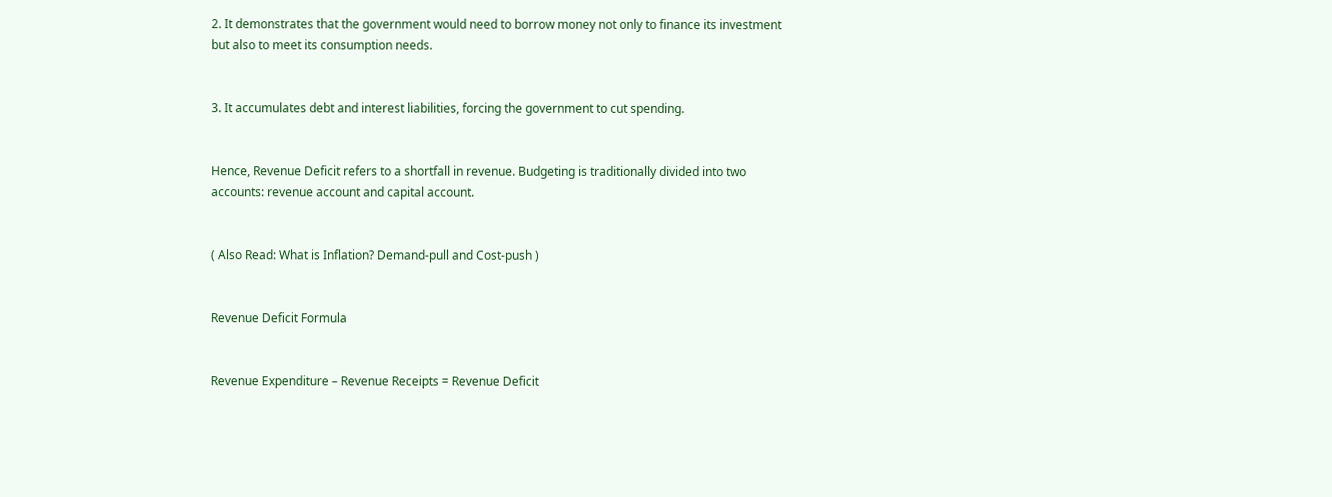2. It demonstrates that the government would need to borrow money not only to finance its investment but also to meet its consumption needs.


3. It accumulates debt and interest liabilities, forcing the government to cut spending.


Hence, Revenue Deficit refers to a shortfall in revenue. Budgeting is traditionally divided into two accounts: revenue account and capital account.


( Also Read: What is Inflation? Demand-pull and Cost-push )


Revenue Deficit Formula


Revenue Expenditure – Revenue Receipts = Revenue Deficit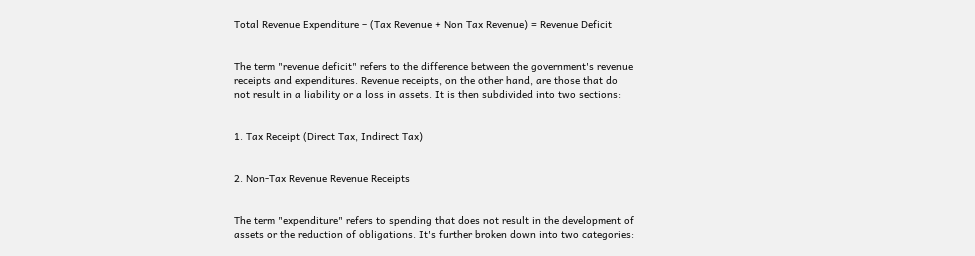Total Revenue Expenditure – (Tax Revenue + Non Tax Revenue) = Revenue Deficit


The term "revenue deficit" refers to the difference between the government's revenue receipts and expenditures. Revenue receipts, on the other hand, are those that do not result in a liability or a loss in assets. It is then subdivided into two sections:


1. Tax Receipt (Direct Tax, Indirect Tax)


2. Non-Tax Revenue Revenue Receipts


The term "expenditure" refers to spending that does not result in the development of assets or the reduction of obligations. It's further broken down into two categories: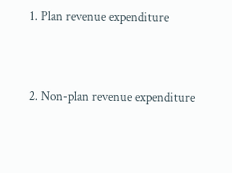1. Plan revenue expenditure


2. Non-plan revenue expenditure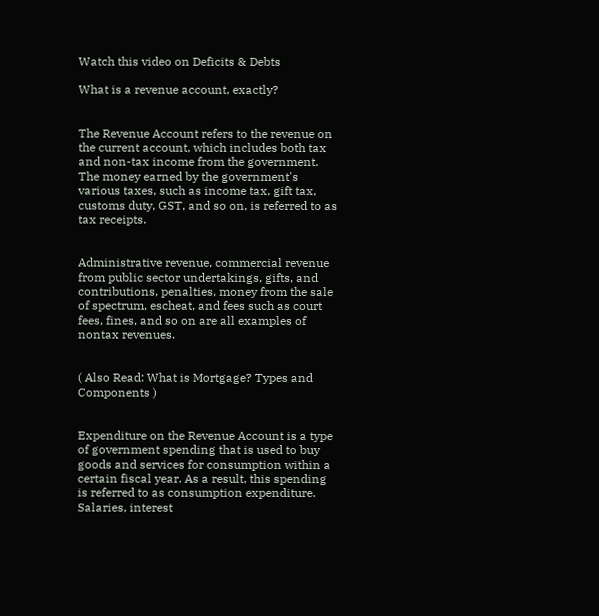Watch this video on Deficits & Debts

What is a revenue account, exactly?


The Revenue Account refers to the revenue on the current account, which includes both tax and non-tax income from the government. The money earned by the government's various taxes, such as income tax, gift tax, customs duty, GST, and so on, is referred to as tax receipts.


Administrative revenue, commercial revenue from public sector undertakings, gifts, and contributions, penalties, money from the sale of spectrum, escheat, and fees such as court fees, fines, and so on are all examples of nontax revenues.


( Also Read: What is Mortgage? Types and Components )


Expenditure on the Revenue Account is a type of government spending that is used to buy goods and services for consumption within a certain fiscal year. As a result, this spending is referred to as consumption expenditure. Salaries, interest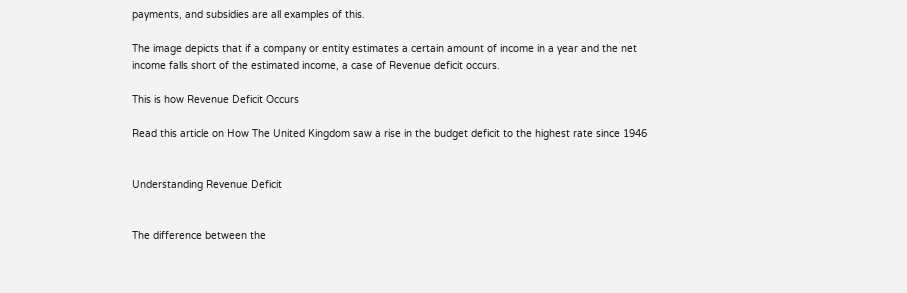payments, and subsidies are all examples of this.

The image depicts that if a company or entity estimates a certain amount of income in a year and the net income falls short of the estimated income, a case of Revenue deficit occurs.

This is how Revenue Deficit Occurs

Read this article on How The United Kingdom saw a rise in the budget deficit to the highest rate since 1946


Understanding Revenue Deficit


The difference between the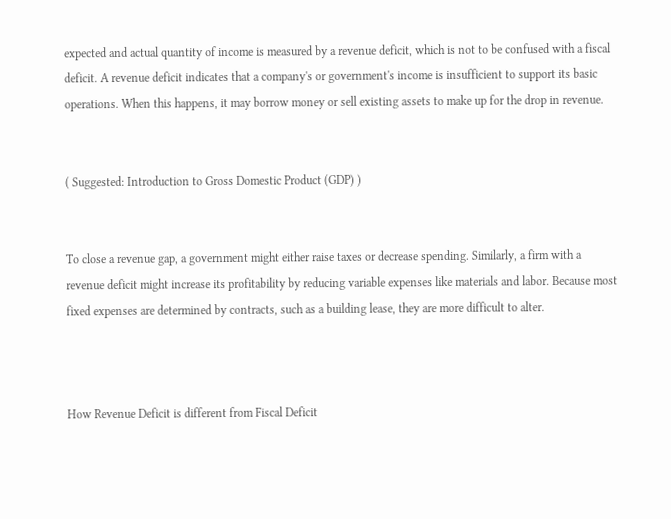expected and actual quantity of income is measured by a revenue deficit, which is not to be confused with a fiscal deficit. A revenue deficit indicates that a company's or government's income is insufficient to support its basic operations. When this happens, it may borrow money or sell existing assets to make up for the drop in revenue.


( Suggested: Introduction to Gross Domestic Product (GDP) )


To close a revenue gap, a government might either raise taxes or decrease spending. Similarly, a firm with a revenue deficit might increase its profitability by reducing variable expenses like materials and labor. Because most fixed expenses are determined by contracts, such as a building lease, they are more difficult to alter.



How Revenue Deficit is different from Fiscal Deficit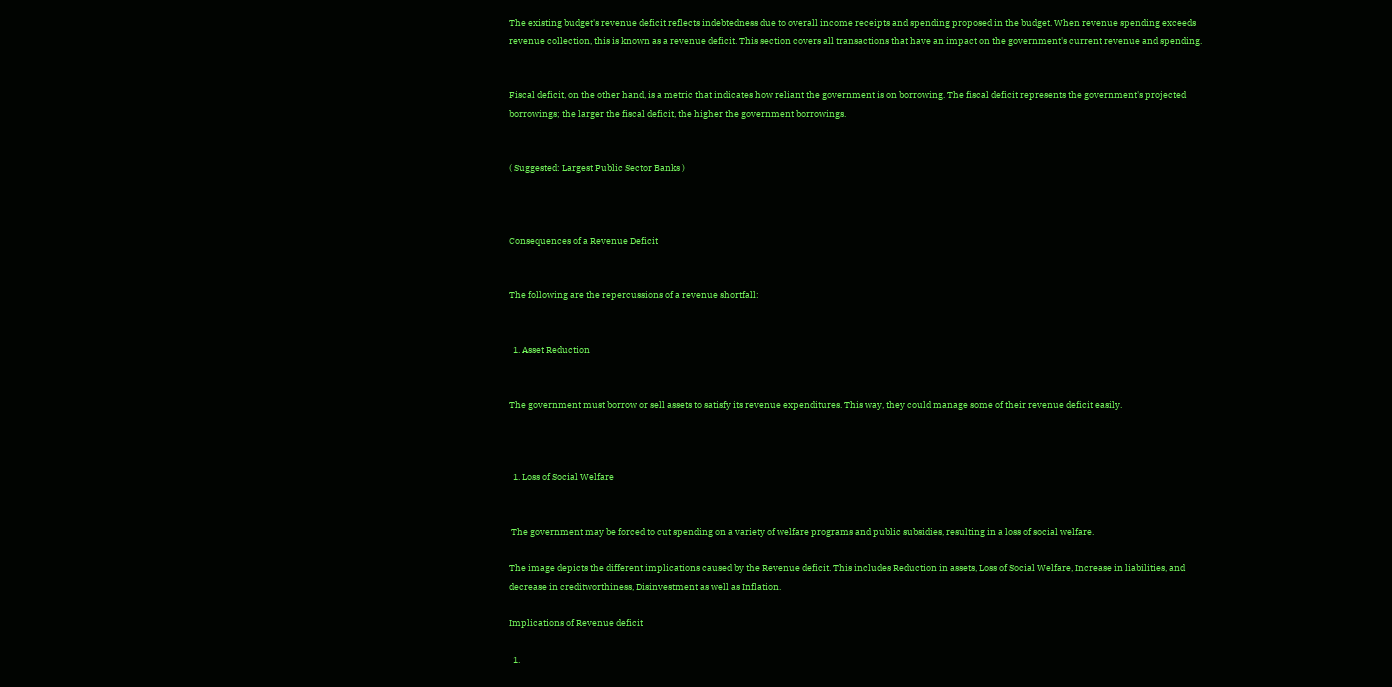The existing budget's revenue deficit reflects indebtedness due to overall income receipts and spending proposed in the budget. When revenue spending exceeds revenue collection, this is known as a revenue deficit. This section covers all transactions that have an impact on the government's current revenue and spending.


Fiscal deficit, on the other hand, is a metric that indicates how reliant the government is on borrowing. The fiscal deficit represents the government's projected borrowings; the larger the fiscal deficit, the higher the government borrowings.


( Suggested: Largest Public Sector Banks )



Consequences of a Revenue Deficit


The following are the repercussions of a revenue shortfall:


  1. Asset Reduction


The government must borrow or sell assets to satisfy its revenue expenditures. This way, they could manage some of their revenue deficit easily.



  1. Loss of Social Welfare


 The government may be forced to cut spending on a variety of welfare programs and public subsidies, resulting in a loss of social welfare.

The image depicts the different implications caused by the Revenue deficit. This includes Reduction in assets, Loss of Social Welfare, Increase in liabilities, and decrease in creditworthiness, Disinvestment as well as Inflation.

Implications of Revenue deficit

  1.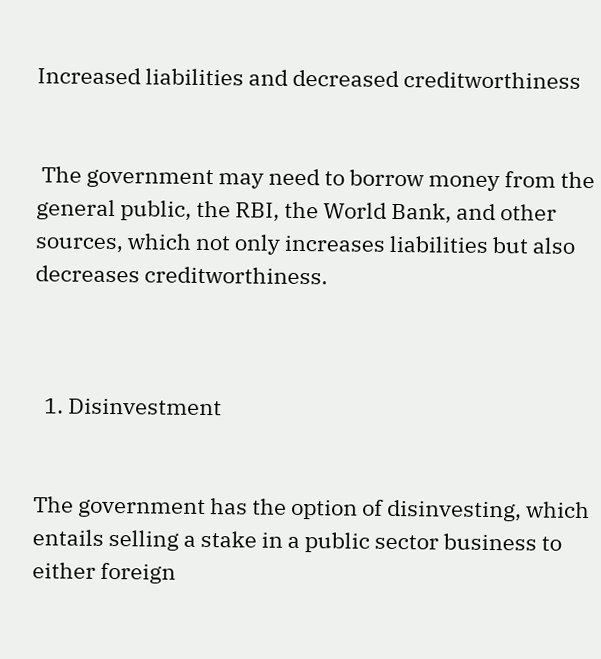Increased liabilities and decreased creditworthiness


 The government may need to borrow money from the general public, the RBI, the World Bank, and other sources, which not only increases liabilities but also decreases creditworthiness.



  1. Disinvestment


The government has the option of disinvesting, which entails selling a stake in a public sector business to either foreign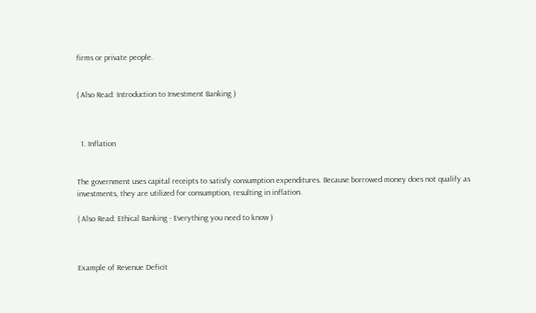firms or private people.


( Also Read: Introduction to Investment Banking )



  1. Inflation


The government uses capital receipts to satisfy consumption expenditures. Because borrowed money does not qualify as investments, they are utilized for consumption, resulting in inflation.

( Also Read: Ethical Banking - Everything you need to know )



Example of Revenue Deficit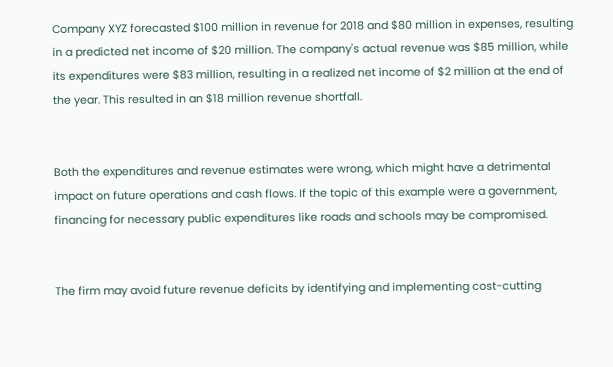Company XYZ forecasted $100 million in revenue for 2018 and $80 million in expenses, resulting in a predicted net income of $20 million. The company's actual revenue was $85 million, while its expenditures were $83 million, resulting in a realized net income of $2 million at the end of the year. This resulted in an $18 million revenue shortfall.


Both the expenditures and revenue estimates were wrong, which might have a detrimental impact on future operations and cash flows. If the topic of this example were a government, financing for necessary public expenditures like roads and schools may be compromised.


The firm may avoid future revenue deficits by identifying and implementing cost-cutting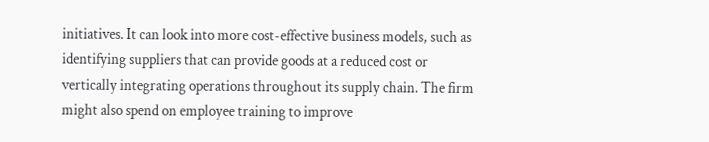initiatives. It can look into more cost-effective business models, such as identifying suppliers that can provide goods at a reduced cost or vertically integrating operations throughout its supply chain. The firm might also spend on employee training to improve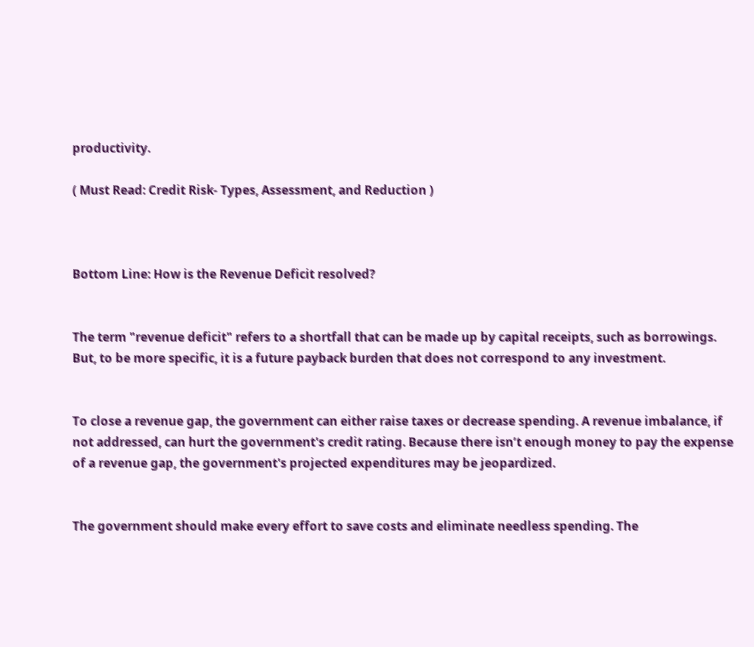productivity.

( Must Read: Credit Risk- Types, Assessment, and Reduction )



Bottom Line: How is the Revenue Deficit resolved?


The term "revenue deficit" refers to a shortfall that can be made up by capital receipts, such as borrowings. But, to be more specific, it is a future payback burden that does not correspond to any investment.


To close a revenue gap, the government can either raise taxes or decrease spending. A revenue imbalance, if not addressed, can hurt the government's credit rating. Because there isn’t enough money to pay the expense of a revenue gap, the government's projected expenditures may be jeopardized.


The government should make every effort to save costs and eliminate needless spending. The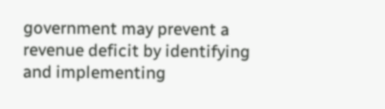government may prevent a revenue deficit by identifying and implementing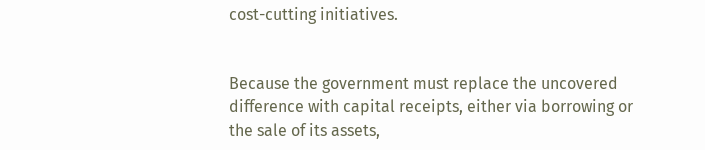cost-cutting initiatives.


Because the government must replace the uncovered difference with capital receipts, either via borrowing or the sale of its assets,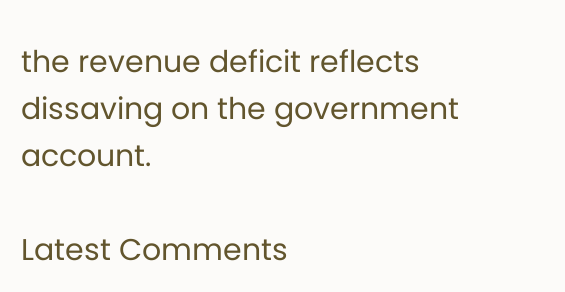the revenue deficit reflects dissaving on the government account.

Latest Comments